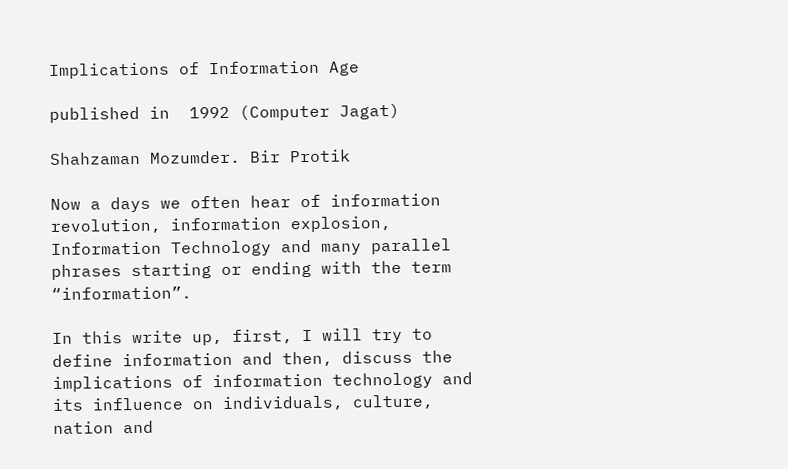Implications of Information Age

published in  1992 (Computer Jagat)

Shahzaman Mozumder. Bir Protik

Now a days we often hear of information revolution, information explosion, Information Technology and many parallel phrases starting or ending with the term “information”.

In this write up, first, I will try to define information and then, discuss the implications of information technology and its influence on individuals, culture, nation and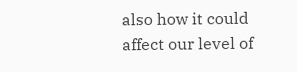also how it could affect our level of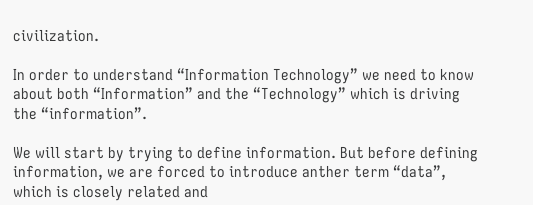civilization.

In order to understand “Information Technology” we need to know about both “Information” and the “Technology” which is driving the “information”.

We will start by trying to define information. But before defining information, we are forced to introduce anther term “data”, which is closely related and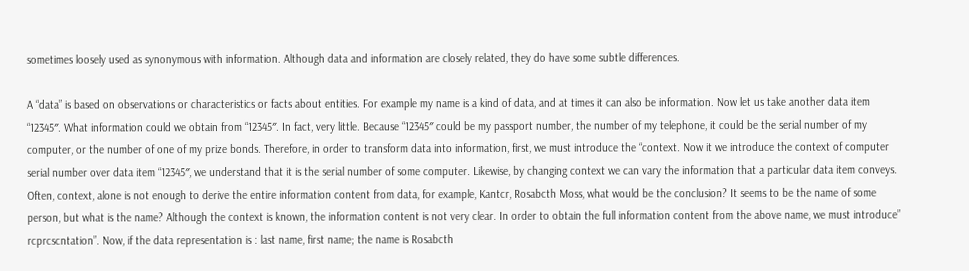sometimes loosely used as synonymous with information. Although data and information are closely related, they do have some subtle differences.

A “data” is based on observations or characteristics or facts about entities. For example my name is a kind of data, and at times it can also be information. Now let us take another data item “12345″. What information could we obtain from “12345″. In fact, very little. Because “12345″ could be my passport number, the number of my telephone, it could be the serial number of my computer, or the number of one of my prize bonds. Therefore, in order to transform data into information, first, we must introduce the “context. Now it we introduce the context of computer serial number over data item “12345″, we understand that it is the serial number of some computer. Likewise, by changing context we can vary the information that a particular data item conveys. Often, context, alone is not enough to derive the entire information content from data, for example, Kantcr, Rosabcth Moss, what would be the conclusion? It seems to be the name of some person, but what is the name? Although the context is known, the information content is not very clear. In order to obtain the full information content from the above name, we must introduce” rcprcscntation”. Now, if the data representation is : last name, first name; the name is Rosabcth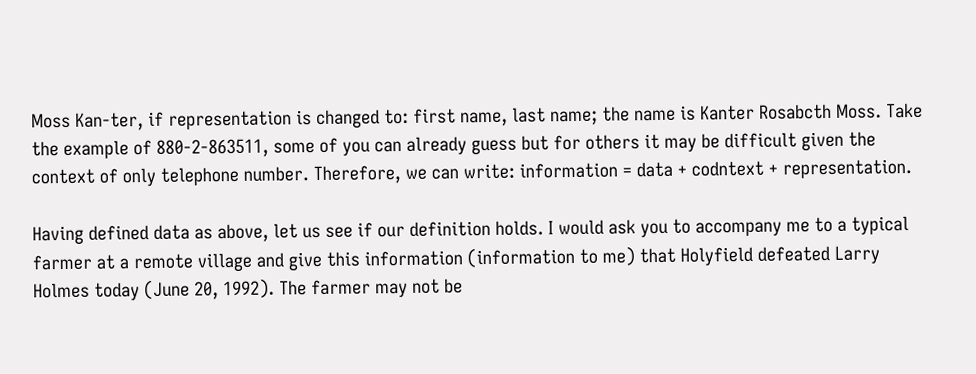Moss Kan-ter, if representation is changed to: first name, last name; the name is Kanter Rosabcth Moss. Take the example of 880-2-863511, some of you can already guess but for others it may be difficult given the context of only telephone number. Therefore, we can write: information = data + codntext + representation.

Having defined data as above, let us see if our definition holds. I would ask you to accompany me to a typical farmer at a remote village and give this information (information to me) that Holyfield defeated Larry Holmes today (June 20, 1992). The farmer may not be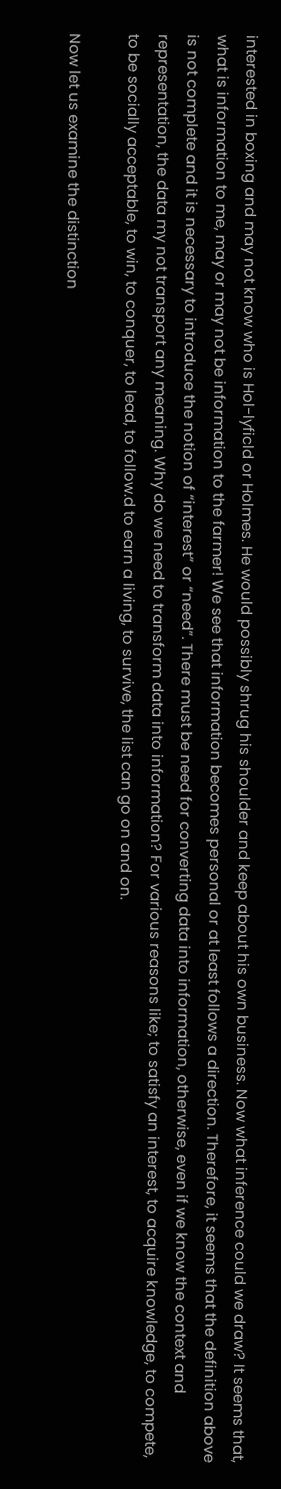interested in boxing and may not know who is Hol-lyficld or Holmes. He would possibly shrug his shoulder and keep about his own business. Now what inference could we draw? It seems that, what is information to me, may or may not be information to the farmer! We see that information becomes personal or at least follows a direction. Therefore, it seems that the definition above is not complete and it is necessary to introduce the notion of “interest” or “need”. There must be need for converting data into information, otherwise, even if we know the context and representation, the data my not transport any meaning. Why do we need to transform data into information? For various reasons like; to satisfy an interest, to acquire knowledge, to compete, to be socially acceptable, to win, to conquer, to lead, to follow.d to earn a living, to survive, the list can go on and on.

Now let us examine the distinction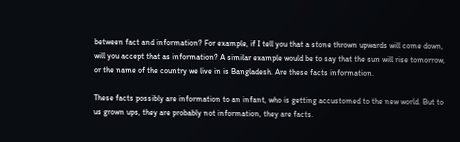between fact and information? For example, if I tell you that a stone thrown upwards will come down, will you accept that as information? A similar example would be to say that the sun will rise tomorrow, or the name of the country we live in is Bangladesh. Are these facts information.

These facts possibly are information to an infant, who is getting accustomed to the new world. But to us grown ups, they are probably not information, they are facts.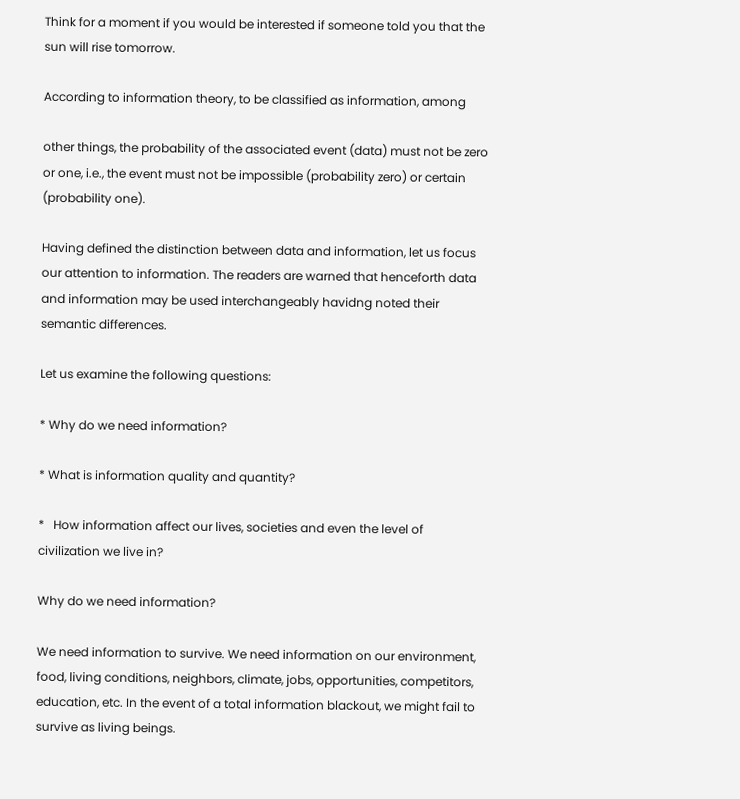Think for a moment if you would be interested if someone told you that the sun will rise tomorrow.

According to information theory, to be classified as information, among

other things, the probability of the associated event (data) must not be zero or one, i.e., the event must not be impossible (probability zero) or certain (probability one).

Having defined the distinction between data and information, let us focus our attention to information. The readers are warned that henceforth data and information may be used interchangeably havidng noted their semantic differences.

Let us examine the following questions:

* Why do we need information?

* What is information quality and quantity?

*   How information affect our lives, societies and even the level of civilization we live in?

Why do we need information?

We need information to survive. We need information on our environment, food, living conditions, neighbors, climate, jobs, opportunities, competitors, education, etc. In the event of a total information blackout, we might fail to survive as living beings.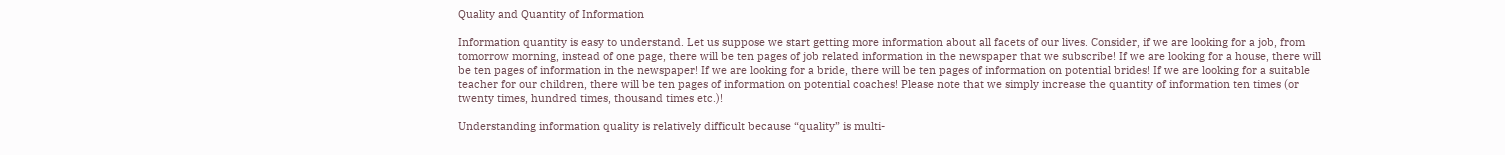Quality and Quantity of Information

Information quantity is easy to understand. Let us suppose we start getting more information about all facets of our lives. Consider, if we are looking for a job, from tomorrow morning, instead of one page, there will be ten pages of job related information in the newspaper that we subscribe! If we are looking for a house, there will be ten pages of information in the newspaper! If we are looking for a bride, there will be ten pages of information on potential brides! If we are looking for a suitable teacher for our children, there will be ten pages of information on potential coaches! Please note that we simply increase the quantity of information ten times (or twenty times, hundred times, thousand times etc.)!

Understanding information quality is relatively difficult because “quality” is multi-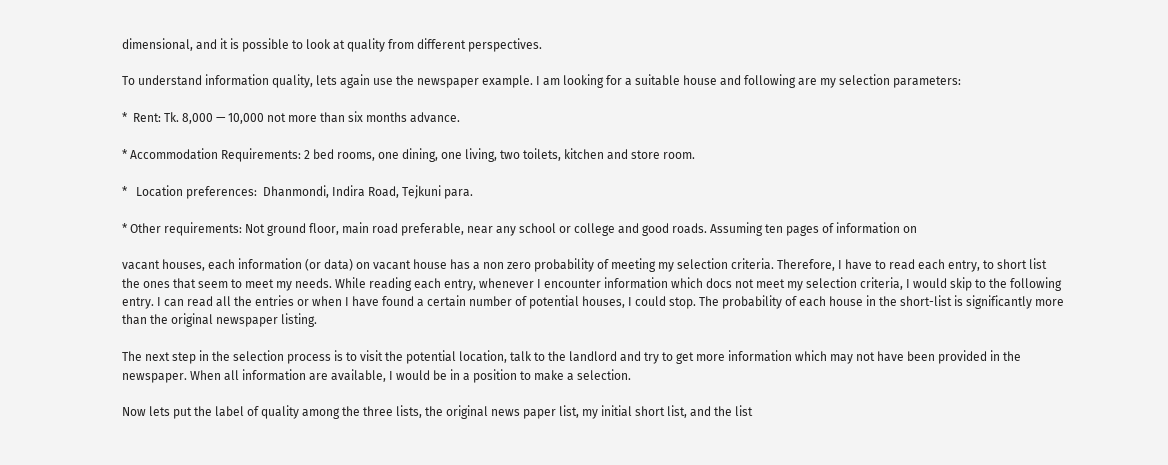dimensional, and it is possible to look at quality from different perspectives.

To understand information quality, lets again use the newspaper example. I am looking for a suitable house and following are my selection parameters:

*  Rent: Tk. 8,000 — 10,000 not more than six months advance.

* Accommodation Requirements: 2 bed rooms, one dining, one living, two toilets, kitchen and store room.

*   Location preferences:  Dhanmondi, Indira Road, Tejkuni para.

* Other requirements: Not ground floor, main road preferable, near any school or college and good roads. Assuming ten pages of information on

vacant houses, each information (or data) on vacant house has a non zero probability of meeting my selection criteria. Therefore, I have to read each entry, to short list the ones that seem to meet my needs. While reading each entry, whenever I encounter information which docs not meet my selection criteria, I would skip to the following entry. I can read all the entries or when I have found a certain number of potential houses, I could stop. The probability of each house in the short-list is significantly more than the original newspaper listing.

The next step in the selection process is to visit the potential location, talk to the landlord and try to get more information which may not have been provided in the newspaper. When all information are available, I would be in a position to make a selection.

Now lets put the label of quality among the three lists, the original news paper list, my initial short list, and the list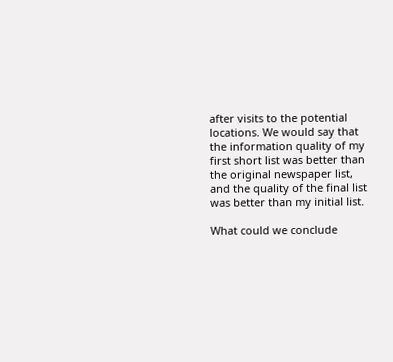after visits to the potential locations. We would say that the information quality of my first short list was better than the original newspaper list, and the quality of the final list was better than my initial list.

What could we conclude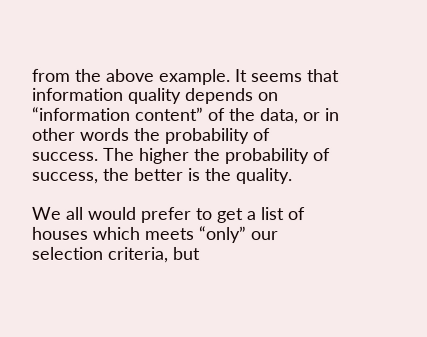from the above example. It seems that information quality depends on “information content” of the data, or in other words the probability of success. The higher the probability of success, the better is the quality.

We all would prefer to get a list of houses which meets “only” our selection criteria, but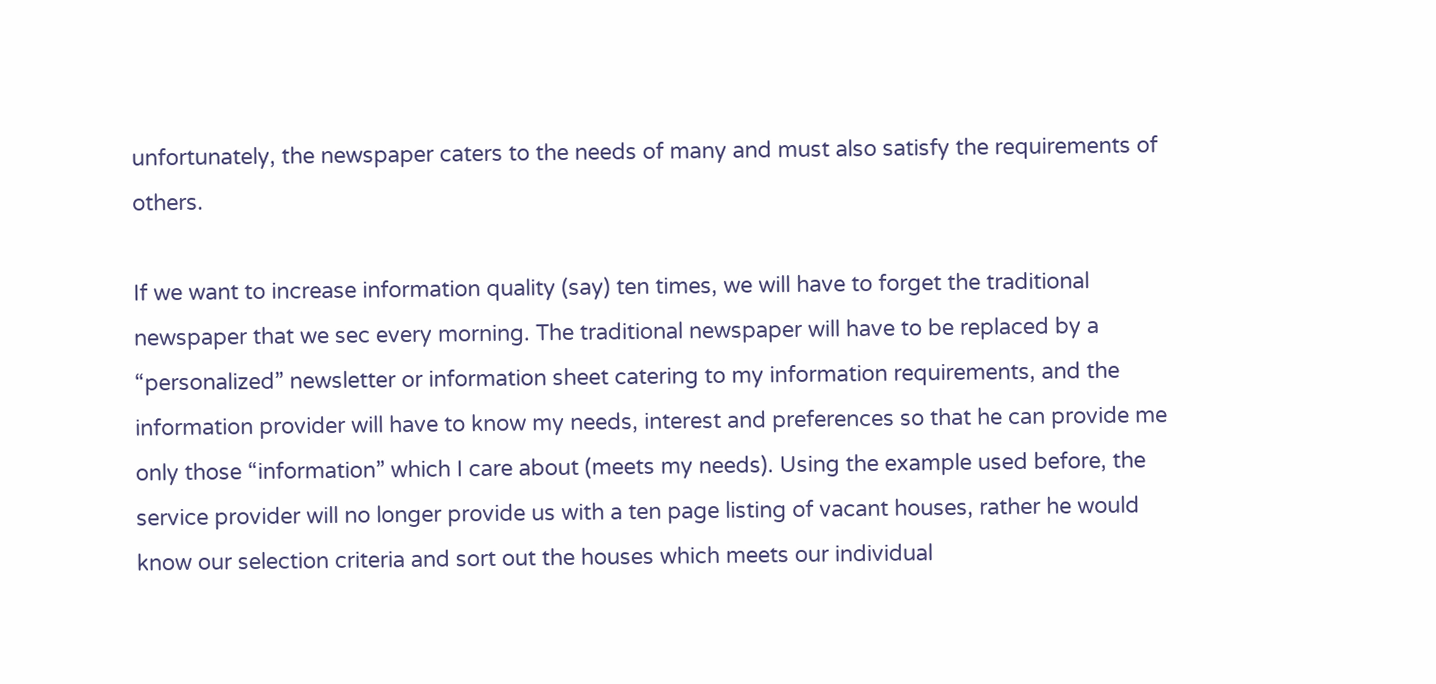unfortunately, the newspaper caters to the needs of many and must also satisfy the requirements of others.

If we want to increase information quality (say) ten times, we will have to forget the traditional newspaper that we sec every morning. The traditional newspaper will have to be replaced by a “personalized” newsletter or information sheet catering to my information requirements, and the information provider will have to know my needs, interest and preferences so that he can provide me only those “information” which I care about (meets my needs). Using the example used before, the service provider will no longer provide us with a ten page listing of vacant houses, rather he would know our selection criteria and sort out the houses which meets our individual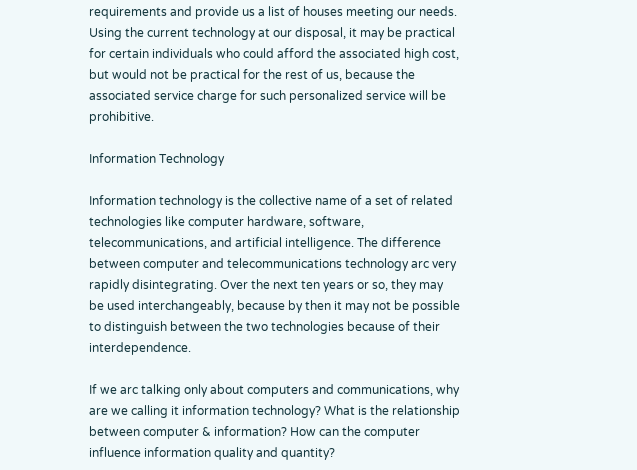requirements and provide us a list of houses meeting our needs. Using the current technology at our disposal, it may be practical for certain individuals who could afford the associated high cost, but would not be practical for the rest of us, because the associated service charge for such personalized service will be prohibitive.

Information Technology

Information technology is the collective name of a set of related technologies like computer hardware, software, telecommunications, and artificial intelligence. The difference between computer and telecommunications technology arc very rapidly disintegrating. Over the next ten years or so, they may be used interchangeably, because by then it may not be possible to distinguish between the two technologies because of their interdependence.

If we arc talking only about computers and communications, why are we calling it information technology? What is the relationship between computer & information? How can the computer influence information quality and quantity?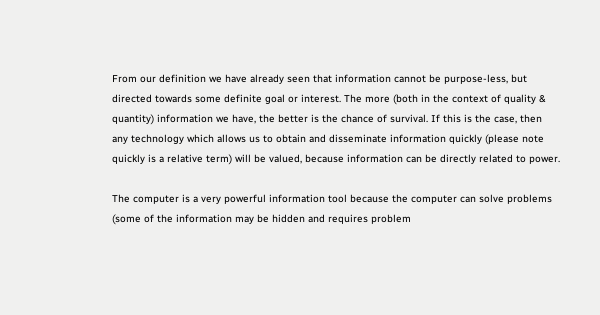From our definition we have already seen that information cannot be purpose-less, but directed towards some definite goal or interest. The more (both in the context of quality & quantity) information we have, the better is the chance of survival. If this is the case, then any technology which allows us to obtain and disseminate information quickly (please note quickly is a relative term) will be valued, because information can be directly related to power.

The computer is a very powerful information tool because the computer can solve problems (some of the information may be hidden and requires problem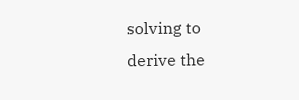solving to derive the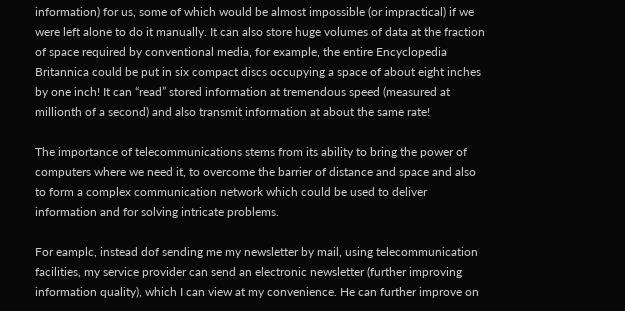information) for us, some of which would be almost impossible (or impractical) if we were left alone to do it manually. It can also store huge volumes of data at the fraction of space required by conventional media, for example, the entire Encyclopedia Britannica could be put in six compact discs occupying a space of about eight inches by one inch! It can “read” stored information at tremendous speed (measured at millionth of a second) and also transmit information at about the same rate!

The importance of telecommunications stems from its ability to bring the power of computers where we need it, to overcome the barrier of distance and space and also to form a complex communication network which could be used to deliver information and for solving intricate problems.

For eamplc, instead dof sending me my newsletter by mail, using telecommunication facilities, my service provider can send an electronic newsletter (further improving information quality), which I can view at my convenience. He can further improve on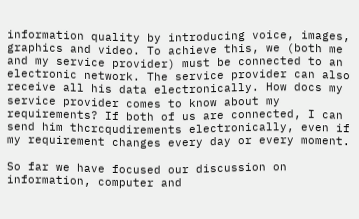information quality by introducing voice, images, graphics and video. To achieve this, we (both me and my service provider) must be connected to an electronic network. The service provider can also receive all his data electronically. How docs my service provider comes to know about my requirements? If both of us are connected, I can send him thcrcqudirements electronically, even if my requirement changes every day or every moment.

So far we have focused our discussion on information, computer and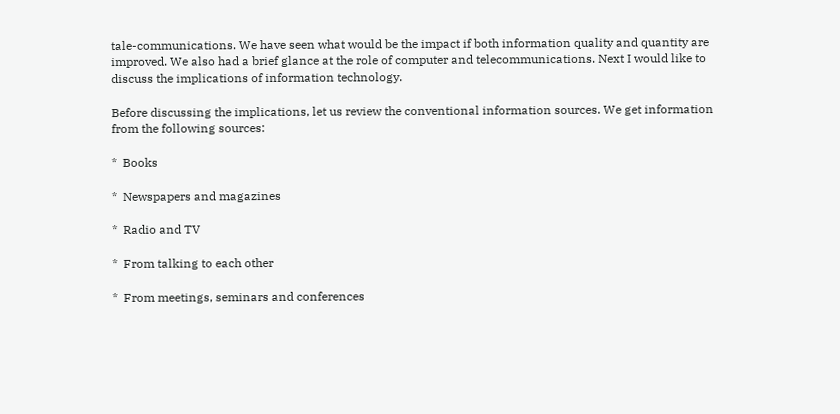tale-communications. We have seen what would be the impact if both information quality and quantity are improved. We also had a brief glance at the role of computer and telecommunications. Next I would like to discuss the implications of information technology.

Before discussing the implications, let us review the conventional information sources. We get information from the following sources:

*  Books

*  Newspapers and magazines

*  Radio and TV

*  From talking to each other

*  From meetings, seminars and conferences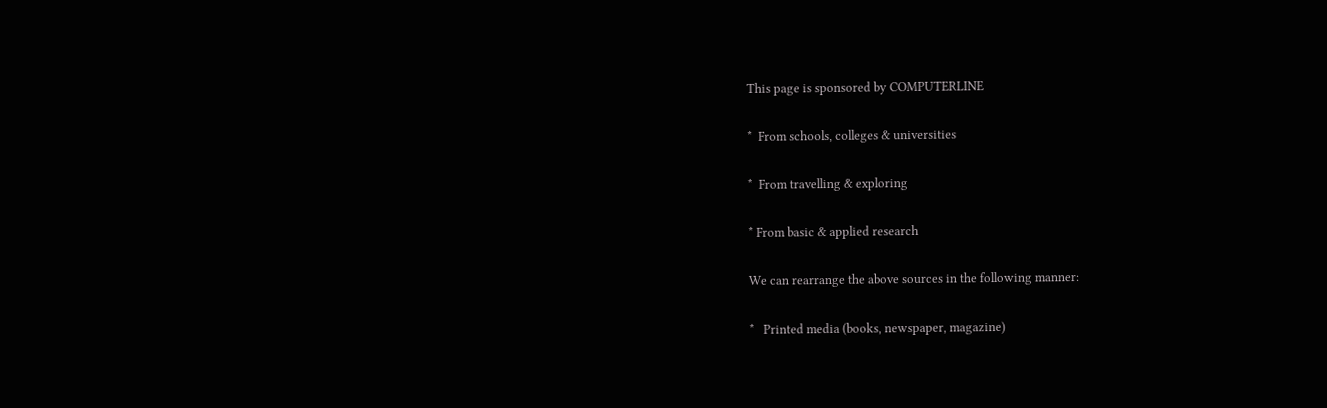This page is sponsored by COMPUTERLINE

*  From schools, colleges & universities

*  From travelling & exploring

* From basic & applied research

We can rearrange the above sources in the following manner:

*   Printed media (books, newspaper, magazine)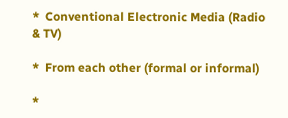*  Conventional Electronic Media (Radio & TV)

*  From each other (formal or informal)

*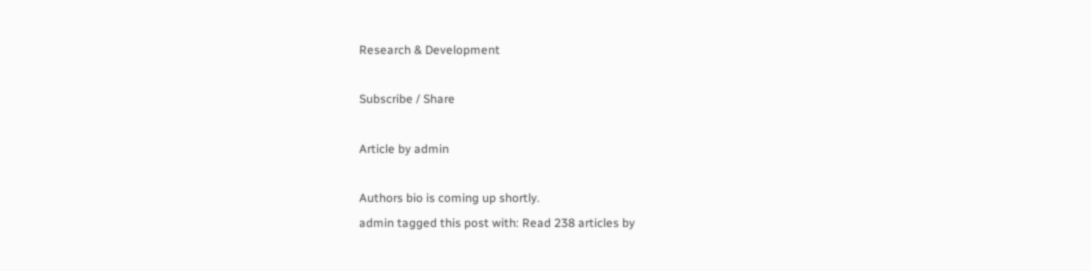Research & Development

Subscribe / Share

Article by admin

Authors bio is coming up shortly.
admin tagged this post with: Read 238 articles by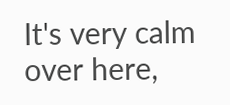It's very calm over here,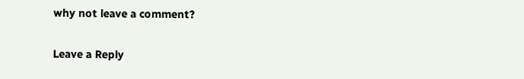why not leave a comment?

Leave a Reply